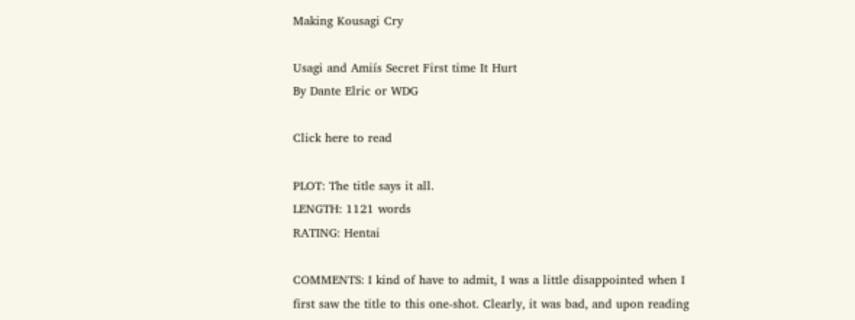Making Kousagi Cry

Usagi and Amiís Secret First time It Hurt
By Dante Elric or WDG

Click here to read

PLOT: The title says it all.
LENGTH: 1121 words
RATING: Hentai

COMMENTS: I kind of have to admit, I was a little disappointed when I first saw the title to this one-shot. Clearly, it was bad, and upon reading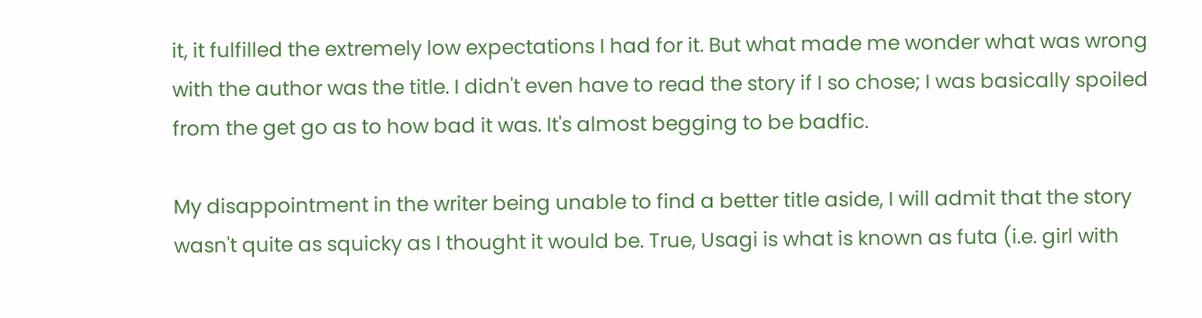it, it fulfilled the extremely low expectations I had for it. But what made me wonder what was wrong with the author was the title. I didn't even have to read the story if I so chose; I was basically spoiled from the get go as to how bad it was. It's almost begging to be badfic.

My disappointment in the writer being unable to find a better title aside, I will admit that the story wasn't quite as squicky as I thought it would be. True, Usagi is what is known as futa (i.e. girl with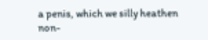a penis, which we silly heathen non-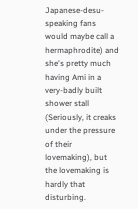Japanese-desu-speaking fans would maybe call a hermaphrodite) and she's pretty much having Ami in a very-badly built shower stall (Seriously, it creaks under the pressure of their lovemaking), but the lovemaking is hardly that disturbing.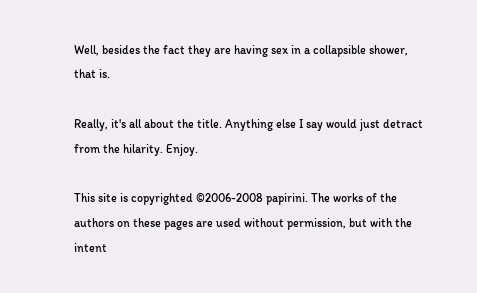Well, besides the fact they are having sex in a collapsible shower, that is.

Really, it's all about the title. Anything else I say would just detract from the hilarity. Enjoy.

This site is copyrighted ©2006-2008 papirini. The works of the authors on these pages are used without permission, but with the intent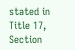stated in Title 17, Section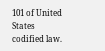101 of United States codified law.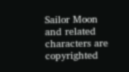Sailor Moon and related characters are copyrighted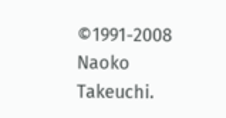©1991-2008 Naoko Takeuchi.